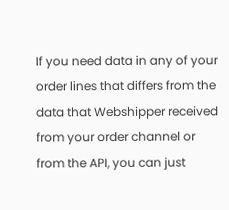If you need data in any of your order lines that differs from the data that Webshipper received from your order channel or from the API, you can just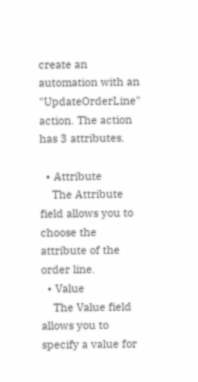create an automation with an "UpdateOrderLine" action. The action has 3 attributes.

  • Attribute
    The Attribute field allows you to choose the attribute of the order line.
  • Value
    The Value field allows you to specify a value for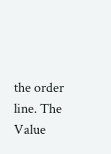the order line. The Value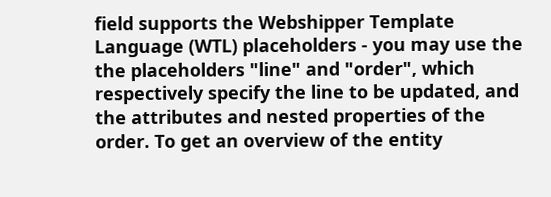field supports the Webshipper Template Language (WTL) placeholders - you may use the the placeholders "line" and "order", which respectively specify the line to be updated, and the attributes and nested properties of the order. To get an overview of the entity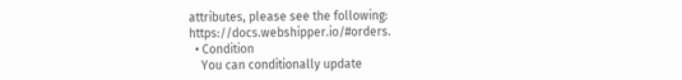attributes, please see the following: https://docs.webshipper.io/#orders.
  • Condition
    You can conditionally update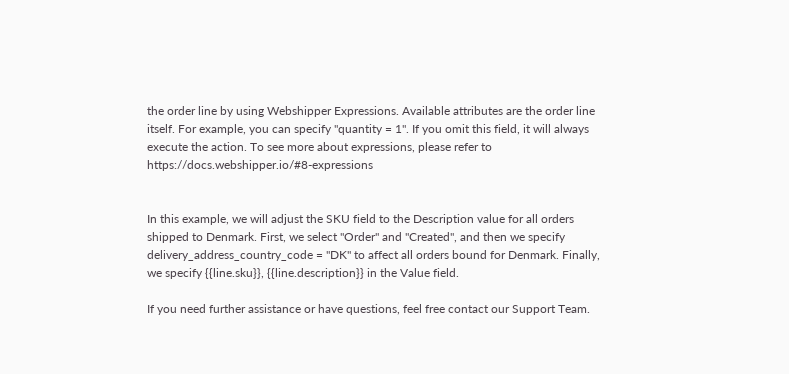the order line by using Webshipper Expressions. Available attributes are the order line itself. For example, you can specify "quantity = 1". If you omit this field, it will always execute the action. To see more about expressions, please refer to https://docs.webshipper.io/#8-expressions


In this example, we will adjust the SKU field to the Description value for all orders shipped to Denmark. First, we select "Order" and "Created", and then we specify delivery_address_country_code = "DK" to affect all orders bound for Denmark. Finally, we specify {{line.sku}}, {{line.description}} in the Value field.

If you need further assistance or have questions, feel free contact our Support Team.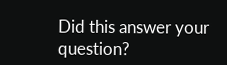Did this answer your question?